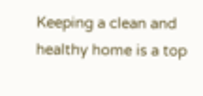Keeping a clean and healthy home is a top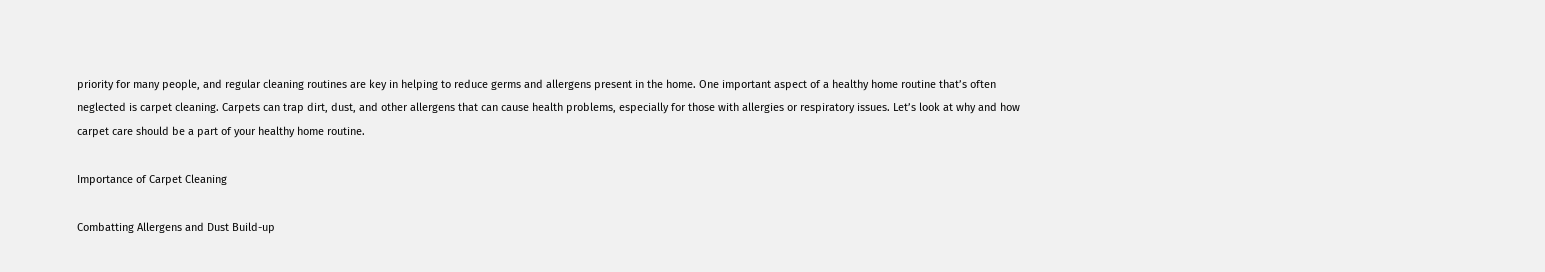priority for many people, and regular cleaning routines are key in helping to reduce germs and allergens present in the home. One important aspect of a healthy home routine that’s often neglected is carpet cleaning. Carpets can trap dirt, dust, and other allergens that can cause health problems, especially for those with allergies or respiratory issues. Let’s look at why and how carpet care should be a part of your healthy home routine.

Importance of Carpet Cleaning

Combatting Allergens and Dust Build-up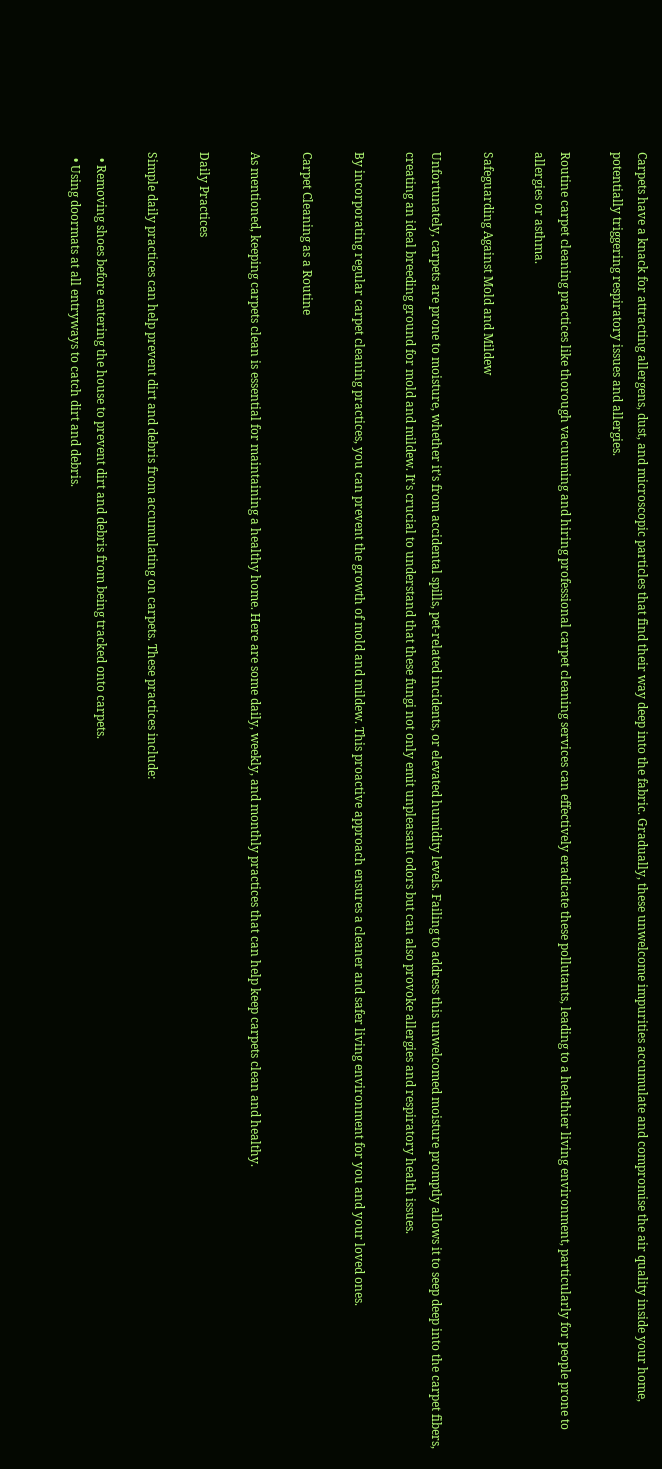Carpets have a knack for attracting allergens, dust, and microscopic particles that find their way deep into the fabric. Gradually, these unwelcome impurities accumulate and compromise the air quality inside your home, potentially triggering respiratory issues and allergies.

Routine carpet cleaning practices like thorough vacuuming and hiring professional carpet cleaning services can effectively eradicate these pollutants, leading to a healthier living environment, particularly for people prone to allergies or asthma.

Safeguarding Against Mold and Mildew

Unfortunately, carpets are prone to moisture, whether it’s from accidental spills, pet-related incidents, or elevated humidity levels. Failing to address this unwelcomed moisture promptly allows it to seep deep into the carpet fibers, creating an ideal breeding ground for mold and mildew. It’s crucial to understand that these fungi not only emit unpleasant odors but can also provoke allergies and respiratory health issues.

By incorporating regular carpet cleaning practices, you can prevent the growth of mold and mildew. This proactive approach ensures a cleaner and safer living environment for you and your loved ones.

Carpet Cleaning as a Routine

As mentioned, keeping carpets clean is essential for maintaining a healthy home. Here are some daily, weekly, and monthly practices that can help keep carpets clean and healthy.

Daily Practices

Simple daily practices can help prevent dirt and debris from accumulating on carpets. These practices include:

  • Removing shoes before entering the house to prevent dirt and debris from being tracked onto carpets.
  • Using doormats at all entryways to catch dirt and debris.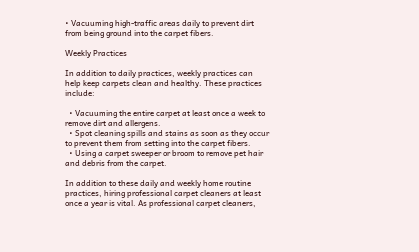• Vacuuming high-traffic areas daily to prevent dirt from being ground into the carpet fibers.

Weekly Practices

In addition to daily practices, weekly practices can help keep carpets clean and healthy. These practices include:

  • Vacuuming the entire carpet at least once a week to remove dirt and allergens.
  • Spot cleaning spills and stains as soon as they occur to prevent them from setting into the carpet fibers.
  • Using a carpet sweeper or broom to remove pet hair and debris from the carpet.

In addition to these daily and weekly home routine practices, hiring professional carpet cleaners at least once a year is vital. As professional carpet cleaners,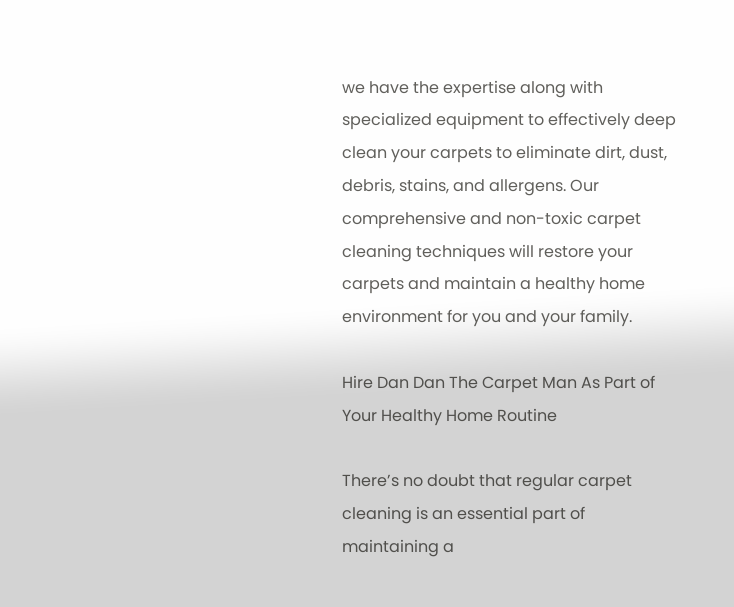we have the expertise along with specialized equipment to effectively deep clean your carpets to eliminate dirt, dust, debris, stains, and allergens. Our comprehensive and non-toxic carpet cleaning techniques will restore your carpets and maintain a healthy home environment for you and your family.

Hire Dan Dan The Carpet Man As Part of Your Healthy Home Routine

There’s no doubt that regular carpet cleaning is an essential part of maintaining a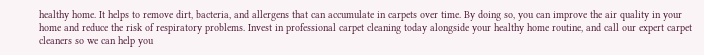healthy home. It helps to remove dirt, bacteria, and allergens that can accumulate in carpets over time. By doing so, you can improve the air quality in your home and reduce the risk of respiratory problems. Invest in professional carpet cleaning today alongside your healthy home routine, and call our expert carpet cleaners so we can help you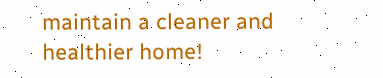maintain a cleaner and healthier home!